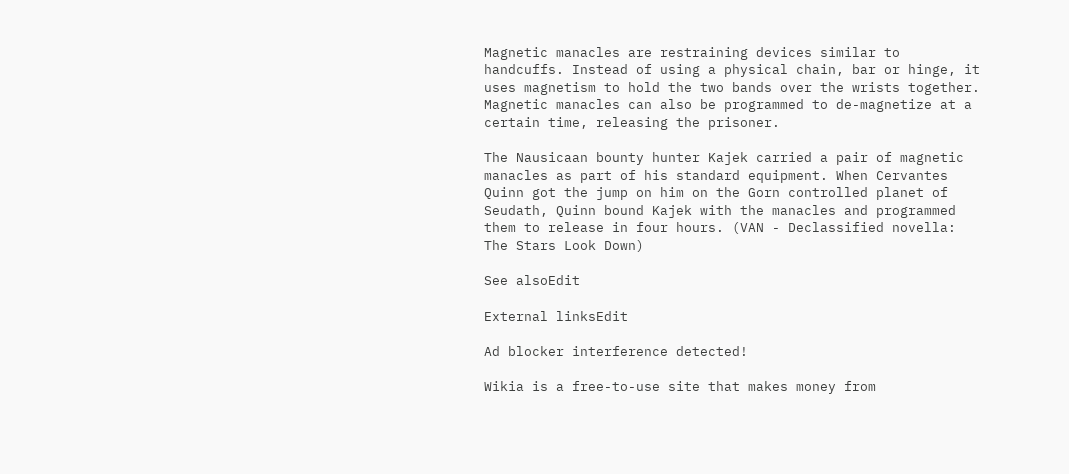Magnetic manacles are restraining devices similar to handcuffs. Instead of using a physical chain, bar or hinge, it uses magnetism to hold the two bands over the wrists together. Magnetic manacles can also be programmed to de-magnetize at a certain time, releasing the prisoner.

The Nausicaan bounty hunter Kajek carried a pair of magnetic manacles as part of his standard equipment. When Cervantes Quinn got the jump on him on the Gorn controlled planet of Seudath, Quinn bound Kajek with the manacles and programmed them to release in four hours. (VAN - Declassified novella: The Stars Look Down)

See alsoEdit

External linksEdit

Ad blocker interference detected!

Wikia is a free-to-use site that makes money from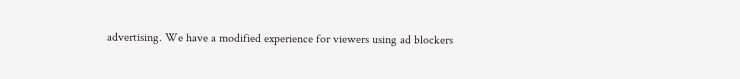advertising. We have a modified experience for viewers using ad blockers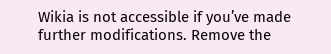Wikia is not accessible if you’ve made further modifications. Remove the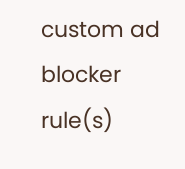custom ad blocker rule(s)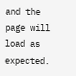and the page will load as expected.